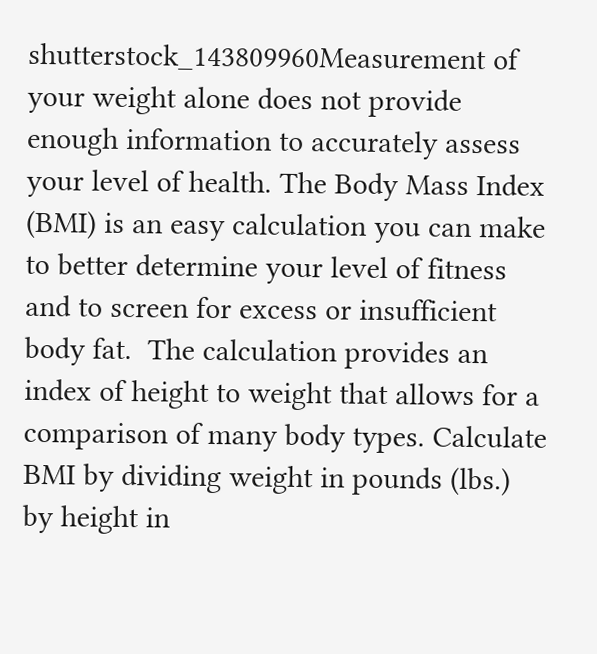shutterstock_143809960Measurement of your weight alone does not provide enough information to accurately assess your level of health. The Body Mass Index (BMI) is an easy calculation you can make to better determine your level of fitness and to screen for excess or insufficient body fat.  The calculation provides an index of height to weight that allows for a comparison of many body types. Calculate BMI by dividing weight in pounds (lbs.) by height in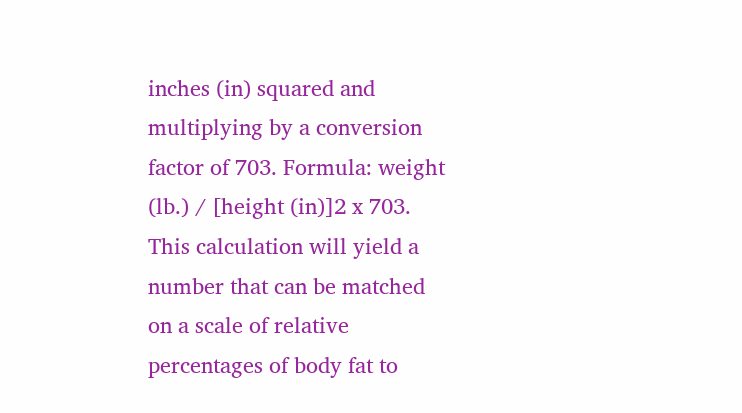inches (in) squared and multiplying by a conversion factor of 703. Formula: weight (lb.) / [height (in)]2 x 703. This calculation will yield a number that can be matched on a scale of relative percentages of body fat to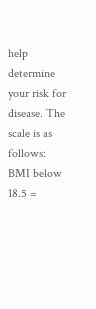help determine your risk for disease. The scale is as follows:   BMI below 18.5 =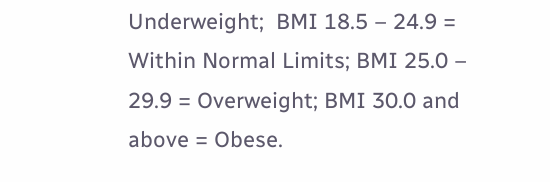Underweight;  BMI 18.5 – 24.9 = Within Normal Limits; BMI 25.0 – 29.9 = Overweight; BMI 30.0 and above = Obese.